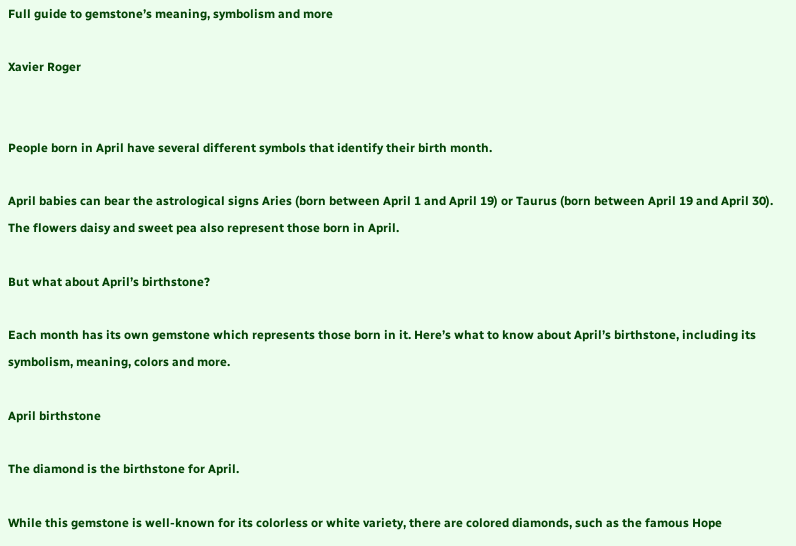Full guide to gemstone’s meaning, symbolism and more

Xavier Roger


People born in April have several different symbols that identify their birth month.

April babies can bear the astrological signs Aries (born between April 1 and April 19) or Taurus (born between April 19 and April 30). The flowers daisy and sweet pea also represent those born in April.

But what about April’s birthstone?

Each month has its own gemstone which represents those born in it. Here’s what to know about April’s birthstone, including its symbolism, meaning, colors and more.

April birthstone

The diamond is the birthstone for April.

While this gemstone is well-known for its colorless or white variety, there are colored diamonds, such as the famous Hope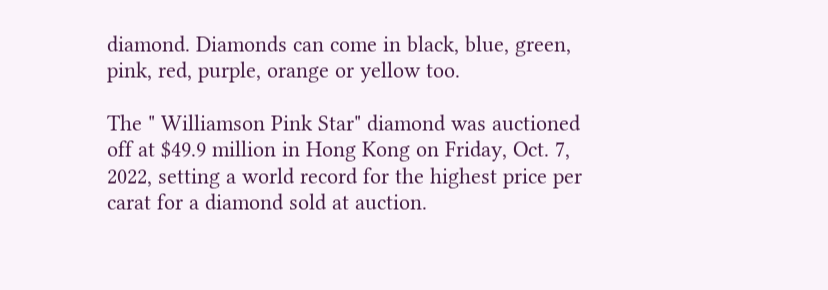diamond. Diamonds can come in black, blue, green, pink, red, purple, orange or yellow too.

The " Williamson Pink Star" diamond was auctioned off at $49.9 million in Hong Kong on Friday, Oct. 7, 2022, setting a world record for the highest price per carat for a diamond sold at auction.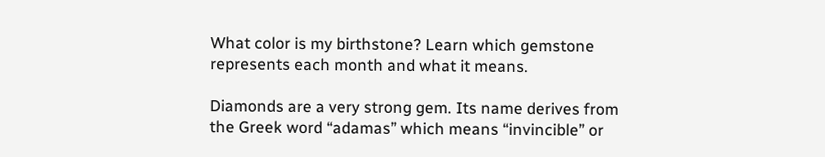What color is my birthstone? Learn which gemstone represents each month and what it means.

Diamonds are a very strong gem. Its name derives from the Greek word “adamas” which means “invincible” or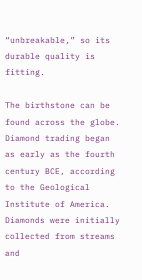“unbreakable,” so its durable quality is fitting.

The birthstone can be found across the globe. Diamond trading began as early as the fourth century BCE, according to the Geological Institute of America. Diamonds were initially collected from streams and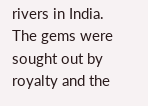rivers in India. The gems were sought out by royalty and the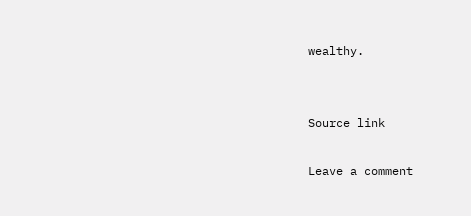wealthy.


Source link

Leave a comment